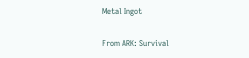Metal Ingot

From ARK: Survival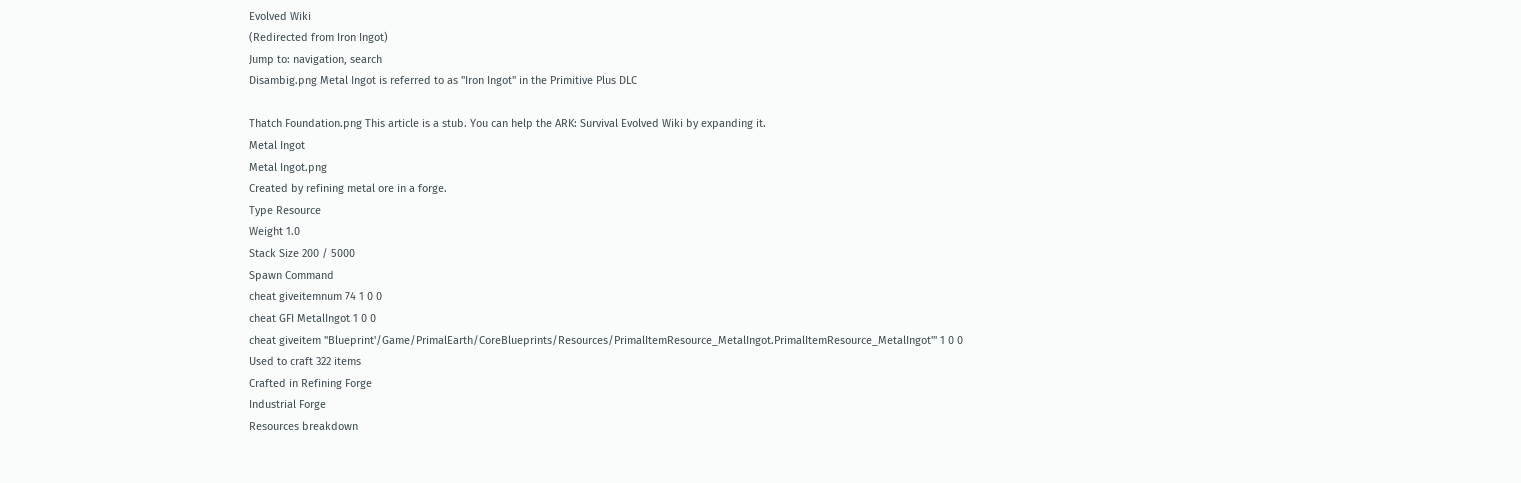Evolved Wiki
(Redirected from Iron Ingot)
Jump to: navigation, search
Disambig.png Metal Ingot is referred to as "Iron Ingot" in the Primitive Plus DLC

Thatch Foundation.png This article is a stub. You can help the ARK: Survival Evolved Wiki by expanding it.
Metal Ingot
Metal Ingot.png
Created by refining metal ore in a forge.
Type Resource
Weight 1.0
Stack Size 200 / 5000
Spawn Command
cheat giveitemnum 74 1 0 0
cheat GFI MetalIngot 1 0 0
cheat giveitem "Blueprint'/Game/PrimalEarth/CoreBlueprints/Resources/PrimalItemResource_MetalIngot.PrimalItemResource_MetalIngot'" 1 0 0
Used to craft 322 items
Crafted in Refining Forge
Industrial Forge
Resources breakdown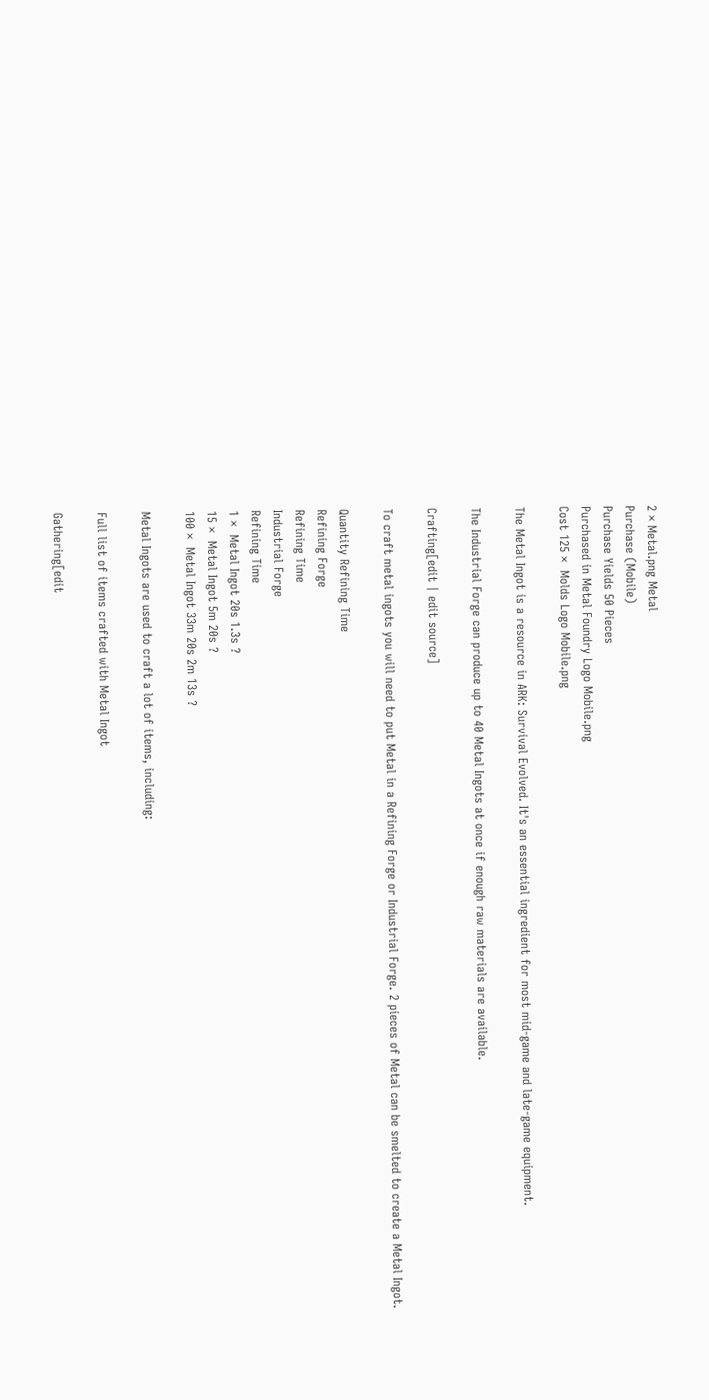2 × Metal.png Metal
Purchase (Mobile)
Purchase Yields 50 Pieces
Purchased in Metal Foundry Logo Mobile.png
Cost 125 ×  Molds Logo Mobile.png

The Metal Ingot is a resource in ARK: Survival Evolved. It's an essential ingredient for most mid-game and late-game equipment.

The Industrial Forge can produce up to 40 Metal Ingots at once if enough raw materials are available.

Crafting[edit | edit source]

To craft metal ingots you will need to put Metal in a Refining Forge or Industrial Forge. 2 pieces of Metal can be smelted to create a Metal Ingot.

Quantity Refining Time
Refining Forge
Refining Time
Industrial Forge
Refining Time
1 ×  Metal Ingot 20s 1.3s ?
15 ×  Metal Ingot 5m 20s ?
100 ×  Metal Ingot 33m 20s 2m 13s ?

Metal Ingots are used to craft a lot of items, including:

Full list of items crafted with Metal Ingot

Gathering[edit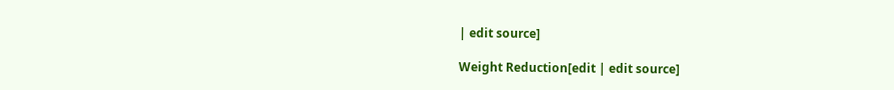| edit source]

Weight Reduction[edit | edit source]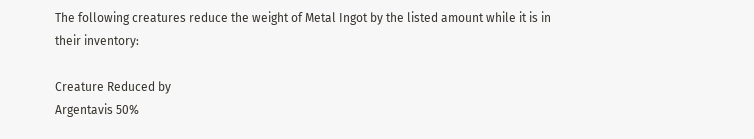The following creatures reduce the weight of Metal Ingot by the listed amount while it is in their inventory:

Creature Reduced by
Argentavis 50%